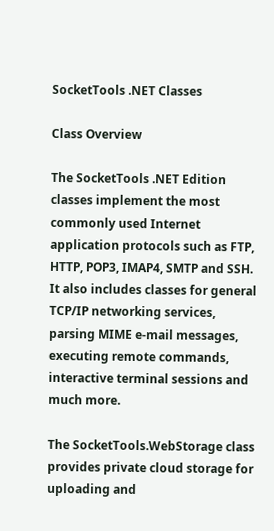SocketTools .NET Classes

Class Overview

The SocketTools .NET Edition classes implement the most commonly used Internet application protocols such as FTP, HTTP, POP3, IMAP4, SMTP and SSH. It also includes classes for general TCP/IP networking services, parsing MIME e-mail messages, executing remote commands, interactive terminal sessions and much more.

The SocketTools.WebStorage class provides private cloud storage for uploading and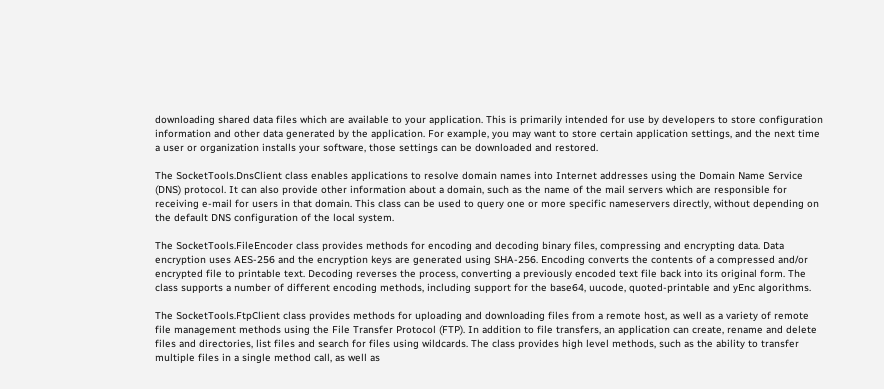downloading shared data files which are available to your application. This is primarily intended for use by developers to store configuration information and other data generated by the application. For example, you may want to store certain application settings, and the next time a user or organization installs your software, those settings can be downloaded and restored.

The SocketTools.DnsClient class enables applications to resolve domain names into Internet addresses using the Domain Name Service (DNS) protocol. It can also provide other information about a domain, such as the name of the mail servers which are responsible for receiving e-mail for users in that domain. This class can be used to query one or more specific nameservers directly, without depending on the default DNS configuration of the local system.

The SocketTools.FileEncoder class provides methods for encoding and decoding binary files, compressing and encrypting data. Data encryption uses AES-256 and the encryption keys are generated using SHA-256. Encoding converts the contents of a compressed and/or encrypted file to printable text. Decoding reverses the process, converting a previously encoded text file back into its original form. The class supports a number of different encoding methods, including support for the base64, uucode, quoted-printable and yEnc algorithms.

The SocketTools.FtpClient class provides methods for uploading and downloading files from a remote host, as well as a variety of remote file management methods using the File Transfer Protocol (FTP). In addition to file transfers, an application can create, rename and delete files and directories, list files and search for files using wildcards. The class provides high level methods, such as the ability to transfer multiple files in a single method call, as well as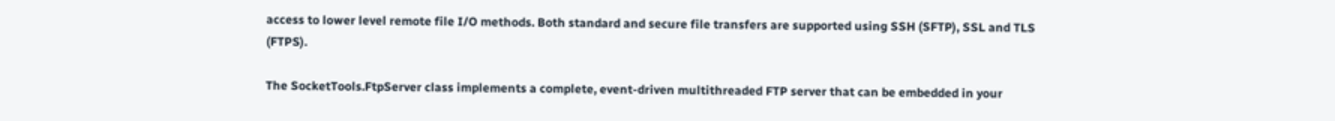access to lower level remote file I/O methods. Both standard and secure file transfers are supported using SSH (SFTP), SSL and TLS (FTPS).

The SocketTools.FtpServer class implements a complete, event-driven multithreaded FTP server that can be embedded in your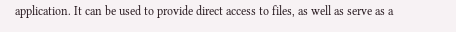application. It can be used to provide direct access to files, as well as serve as a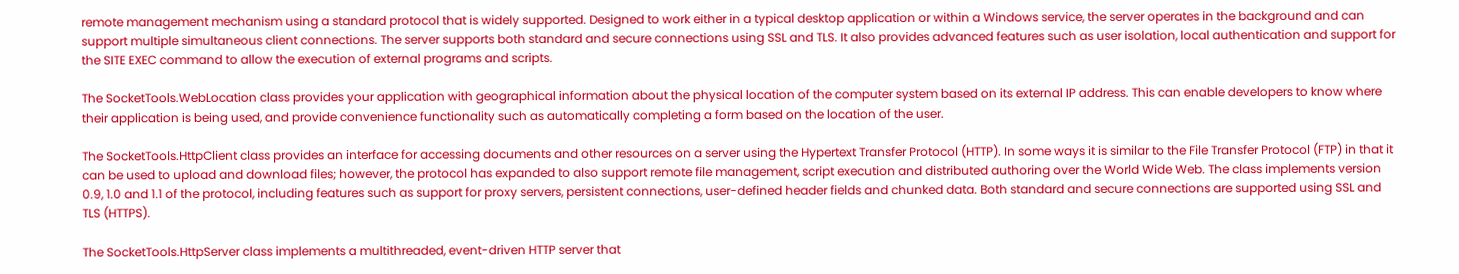remote management mechanism using a standard protocol that is widely supported. Designed to work either in a typical desktop application or within a Windows service, the server operates in the background and can support multiple simultaneous client connections. The server supports both standard and secure connections using SSL and TLS. It also provides advanced features such as user isolation, local authentication and support for the SITE EXEC command to allow the execution of external programs and scripts.

The SocketTools.WebLocation class provides your application with geographical information about the physical location of the computer system based on its external IP address. This can enable developers to know where their application is being used, and provide convenience functionality such as automatically completing a form based on the location of the user.

The SocketTools.HttpClient class provides an interface for accessing documents and other resources on a server using the Hypertext Transfer Protocol (HTTP). In some ways it is similar to the File Transfer Protocol (FTP) in that it can be used to upload and download files; however, the protocol has expanded to also support remote file management, script execution and distributed authoring over the World Wide Web. The class implements version 0.9, 1.0 and 1.1 of the protocol, including features such as support for proxy servers, persistent connections, user-defined header fields and chunked data. Both standard and secure connections are supported using SSL and TLS (HTTPS).

The SocketTools.HttpServer class implements a multithreaded, event-driven HTTP server that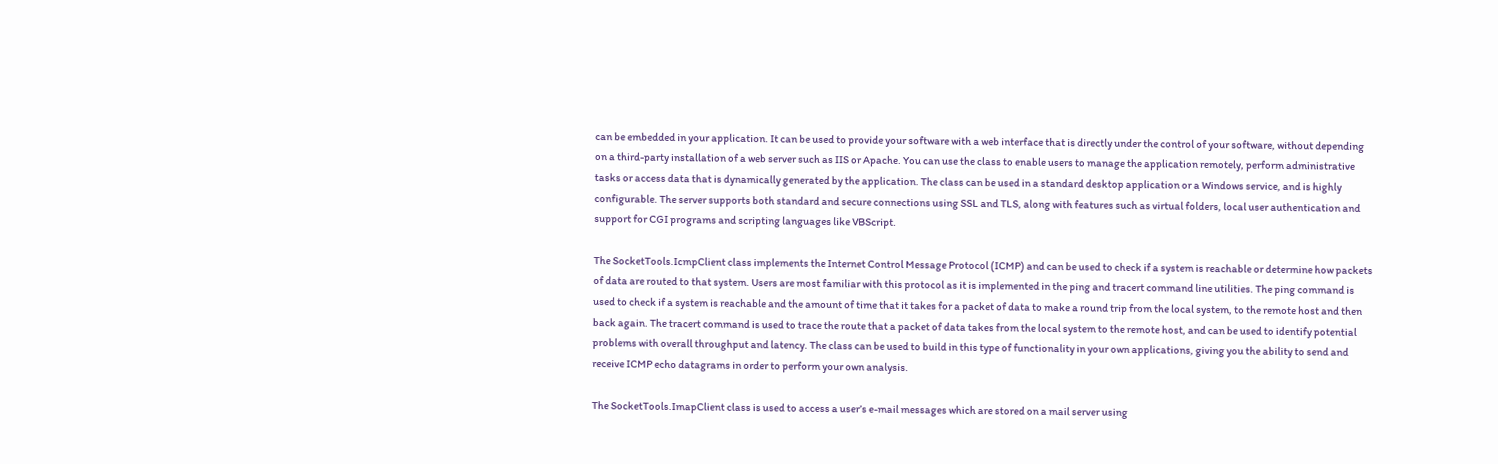can be embedded in your application. It can be used to provide your software with a web interface that is directly under the control of your software, without depending on a third-party installation of a web server such as IIS or Apache. You can use the class to enable users to manage the application remotely, perform administrative tasks or access data that is dynamically generated by the application. The class can be used in a standard desktop application or a Windows service, and is highly configurable. The server supports both standard and secure connections using SSL and TLS, along with features such as virtual folders, local user authentication and support for CGI programs and scripting languages like VBScript.

The SocketTools.IcmpClient class implements the Internet Control Message Protocol (ICMP) and can be used to check if a system is reachable or determine how packets of data are routed to that system. Users are most familiar with this protocol as it is implemented in the ping and tracert command line utilities. The ping command is used to check if a system is reachable and the amount of time that it takes for a packet of data to make a round trip from the local system, to the remote host and then back again. The tracert command is used to trace the route that a packet of data takes from the local system to the remote host, and can be used to identify potential problems with overall throughput and latency. The class can be used to build in this type of functionality in your own applications, giving you the ability to send and receive ICMP echo datagrams in order to perform your own analysis.

The SocketTools.ImapClient class is used to access a user’s e-mail messages which are stored on a mail server using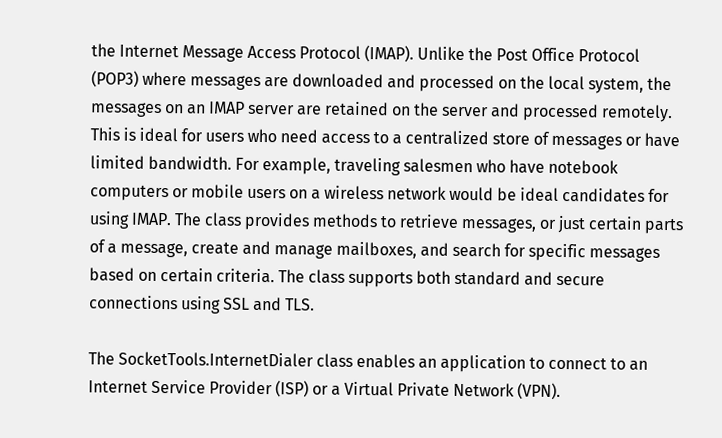the Internet Message Access Protocol (IMAP). Unlike the Post Office Protocol (POP3) where messages are downloaded and processed on the local system, the messages on an IMAP server are retained on the server and processed remotely. This is ideal for users who need access to a centralized store of messages or have limited bandwidth. For example, traveling salesmen who have notebook computers or mobile users on a wireless network would be ideal candidates for using IMAP. The class provides methods to retrieve messages, or just certain parts of a message, create and manage mailboxes, and search for specific messages based on certain criteria. The class supports both standard and secure connections using SSL and TLS.

The SocketTools.InternetDialer class enables an application to connect to an Internet Service Provider (ISP) or a Virtual Private Network (VPN).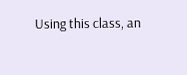Using this class, an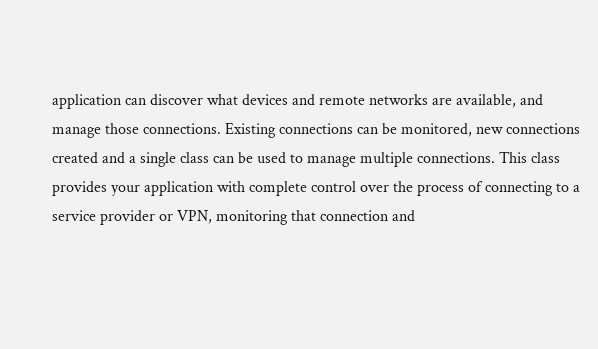application can discover what devices and remote networks are available, and manage those connections. Existing connections can be monitored, new connections created and a single class can be used to manage multiple connections. This class provides your application with complete control over the process of connecting to a service provider or VPN, monitoring that connection and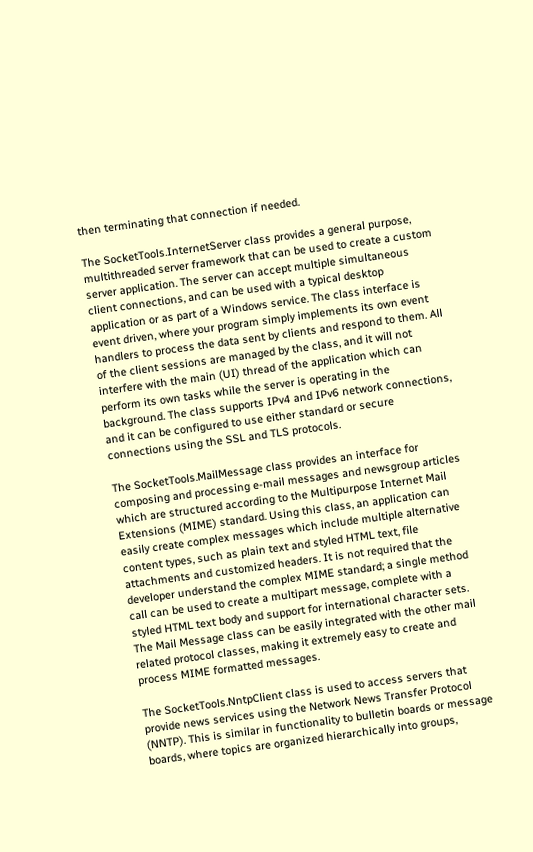then terminating that connection if needed.

The SocketTools.InternetServer class provides a general purpose, multithreaded server framework that can be used to create a custom server application. The server can accept multiple simultaneous client connections, and can be used with a typical desktop application or as part of a Windows service. The class interface is event driven, where your program simply implements its own event handlers to process the data sent by clients and respond to them. All of the client sessions are managed by the class, and it will not interfere with the main (UI) thread of the application which can perform its own tasks while the server is operating in the background. The class supports IPv4 and IPv6 network connections, and it can be configured to use either standard or secure connections using the SSL and TLS protocols.

The SocketTools.MailMessage class provides an interface for composing and processing e-mail messages and newsgroup articles which are structured according to the Multipurpose Internet Mail Extensions (MIME) standard. Using this class, an application can easily create complex messages which include multiple alternative content types, such as plain text and styled HTML text, file attachments and customized headers. It is not required that the developer understand the complex MIME standard; a single method call can be used to create a multipart message, complete with a styled HTML text body and support for international character sets. The Mail Message class can be easily integrated with the other mail related protocol classes, making it extremely easy to create and process MIME formatted messages.

The SocketTools.NntpClient class is used to access servers that provide news services using the Network News Transfer Protocol (NNTP). This is similar in functionality to bulletin boards or message boards, where topics are organized hierarchically into groups,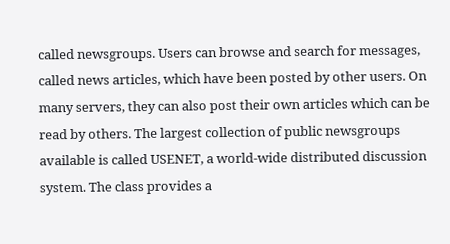called newsgroups. Users can browse and search for messages, called news articles, which have been posted by other users. On many servers, they can also post their own articles which can be read by others. The largest collection of public newsgroups available is called USENET, a world-wide distributed discussion system. The class provides a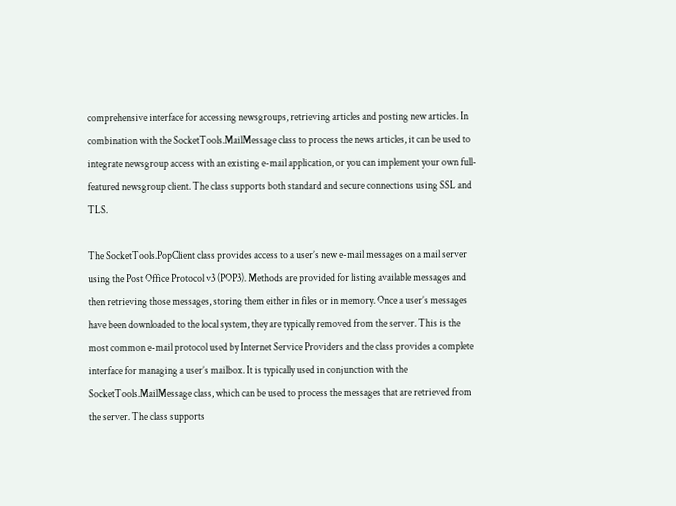comprehensive interface for accessing newsgroups, retrieving articles and posting new articles. In combination with the SocketTools.MailMessage class to process the news articles, it can be used to integrate newsgroup access with an existing e-mail application, or you can implement your own full-featured newsgroup client. The class supports both standard and secure connections using SSL and TLS.

The SocketTools.PopClient class provides access to a user’s new e-mail messages on a mail server using the Post Office Protocol v3 (POP3). Methods are provided for listing available messages and then retrieving those messages, storing them either in files or in memory. Once a user’s messages have been downloaded to the local system, they are typically removed from the server. This is the most common e-mail protocol used by Internet Service Providers and the class provides a complete interface for managing a user’s mailbox. It is typically used in conjunction with the SocketTools.MailMessage class, which can be used to process the messages that are retrieved from the server. The class supports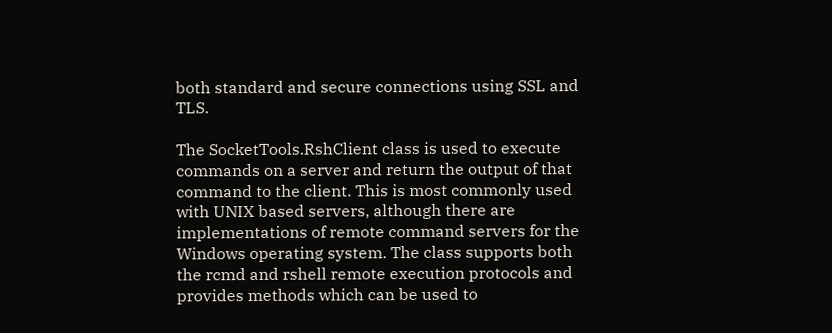both standard and secure connections using SSL and TLS.

The SocketTools.RshClient class is used to execute commands on a server and return the output of that command to the client. This is most commonly used with UNIX based servers, although there are implementations of remote command servers for the Windows operating system. The class supports both the rcmd and rshell remote execution protocols and provides methods which can be used to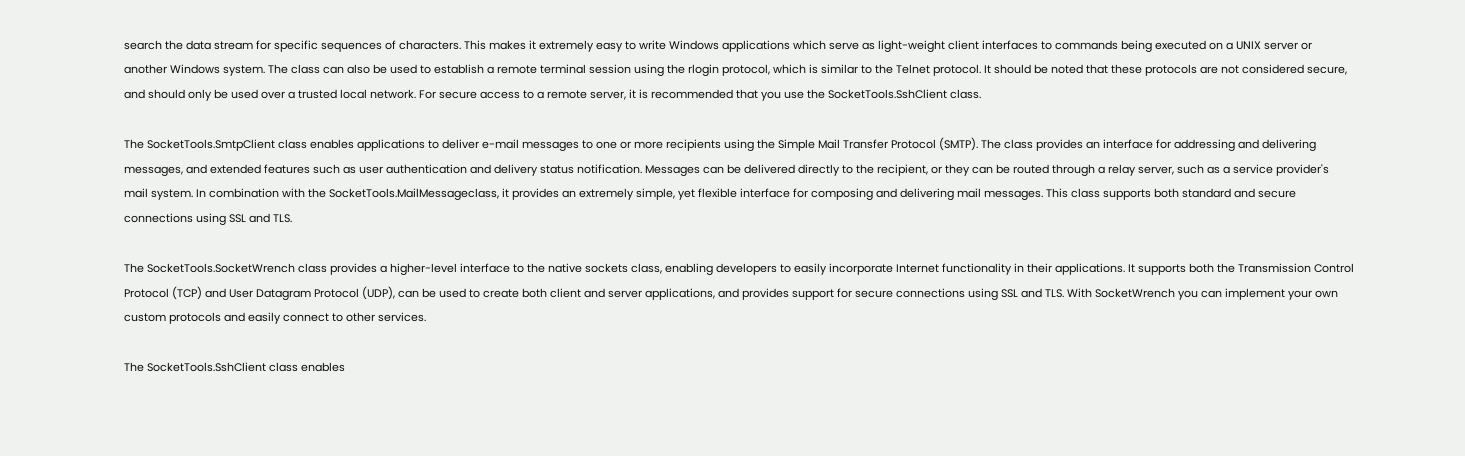search the data stream for specific sequences of characters. This makes it extremely easy to write Windows applications which serve as light-weight client interfaces to commands being executed on a UNIX server or another Windows system. The class can also be used to establish a remote terminal session using the rlogin protocol, which is similar to the Telnet protocol. It should be noted that these protocols are not considered secure, and should only be used over a trusted local network. For secure access to a remote server, it is recommended that you use the SocketTools.SshClient class.

The SocketTools.SmtpClient class enables applications to deliver e-mail messages to one or more recipients using the Simple Mail Transfer Protocol (SMTP). The class provides an interface for addressing and delivering messages, and extended features such as user authentication and delivery status notification. Messages can be delivered directly to the recipient, or they can be routed through a relay server, such as a service provider's mail system. In combination with the SocketTools.MailMessageclass, it provides an extremely simple, yet flexible interface for composing and delivering mail messages. This class supports both standard and secure connections using SSL and TLS.

The SocketTools.SocketWrench class provides a higher-level interface to the native sockets class, enabling developers to easily incorporate Internet functionality in their applications. It supports both the Transmission Control Protocol (TCP) and User Datagram Protocol (UDP), can be used to create both client and server applications, and provides support for secure connections using SSL and TLS. With SocketWrench you can implement your own custom protocols and easily connect to other services.

The SocketTools.SshClient class enables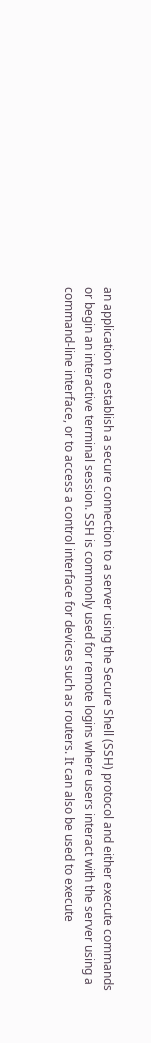an application to establish a secure connection to a server using the Secure Shell (SSH) protocol and either execute commands or begin an interactive terminal session. SSH is commonly used for remote logins where users interact with the server using a command-line interface, or to access a control interface for devices such as routers. It can also be used to execute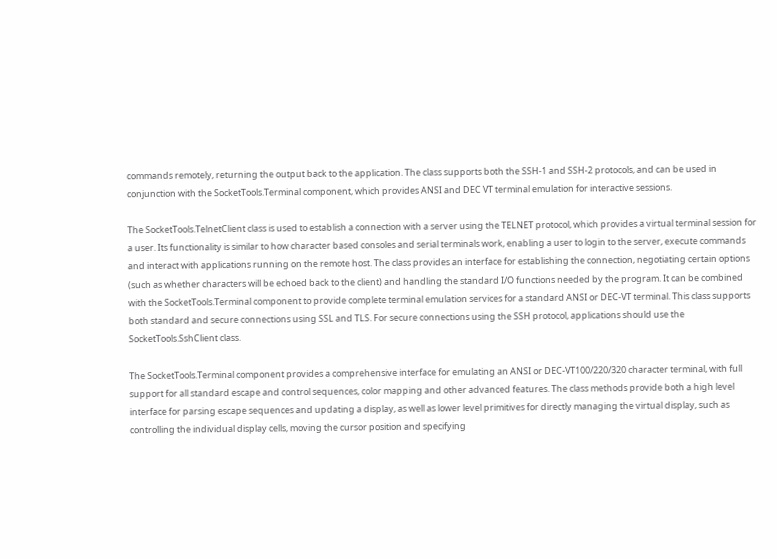commands remotely, returning the output back to the application. The class supports both the SSH-1 and SSH-2 protocols, and can be used in conjunction with the SocketTools.Terminal component, which provides ANSI and DEC VT terminal emulation for interactive sessions.

The SocketTools.TelnetClient class is used to establish a connection with a server using the TELNET protocol, which provides a virtual terminal session for a user. Its functionality is similar to how character based consoles and serial terminals work, enabling a user to login to the server, execute commands and interact with applications running on the remote host. The class provides an interface for establishing the connection, negotiating certain options (such as whether characters will be echoed back to the client) and handling the standard I/O functions needed by the program. It can be combined with the SocketTools.Terminal component to provide complete terminal emulation services for a standard ANSI or DEC-VT terminal. This class supports both standard and secure connections using SSL and TLS. For secure connections using the SSH protocol, applications should use the SocketTools.SshClient class.

The SocketTools.Terminal component provides a comprehensive interface for emulating an ANSI or DEC-VT100/220/320 character terminal, with full support for all standard escape and control sequences, color mapping and other advanced features. The class methods provide both a high level interface for parsing escape sequences and updating a display, as well as lower level primitives for directly managing the virtual display, such as controlling the individual display cells, moving the cursor position and specifying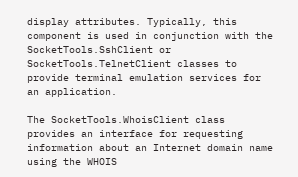display attributes. Typically, this component is used in conjunction with the SocketTools.SshClient or SocketTools.TelnetClient classes to provide terminal emulation services for an application.

The SocketTools.WhoisClient class provides an interface for requesting information about an Internet domain name using the WHOIS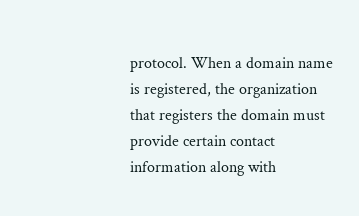protocol. When a domain name is registered, the organization that registers the domain must provide certain contact information along with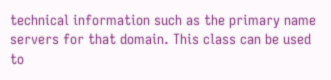technical information such as the primary name servers for that domain. This class can be used to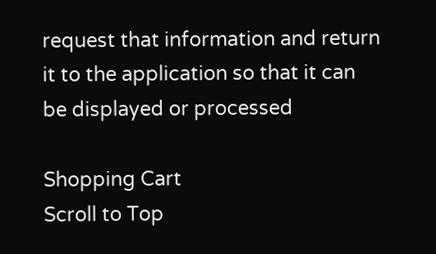request that information and return it to the application so that it can be displayed or processed

Shopping Cart
Scroll to Top